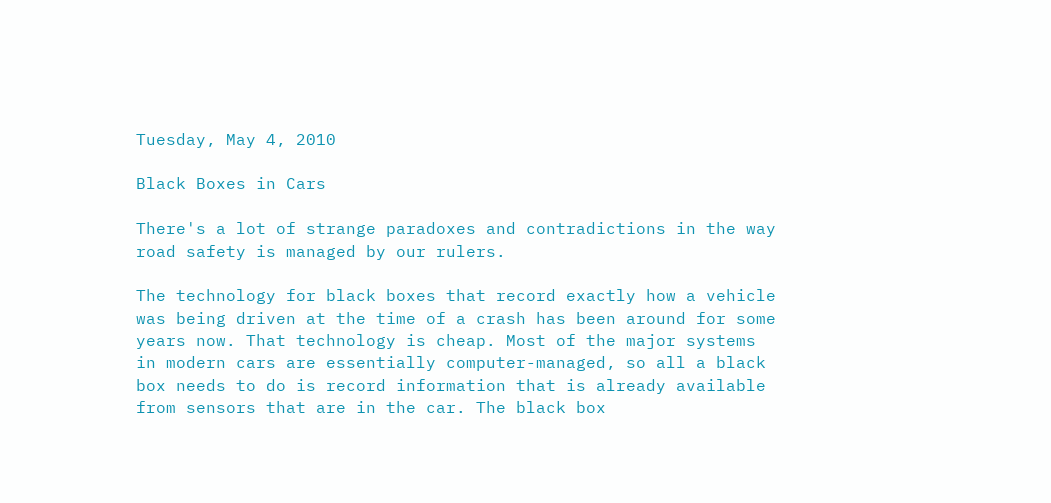Tuesday, May 4, 2010

Black Boxes in Cars

There's a lot of strange paradoxes and contradictions in the way road safety is managed by our rulers.

The technology for black boxes that record exactly how a vehicle was being driven at the time of a crash has been around for some years now. That technology is cheap. Most of the major systems in modern cars are essentially computer-managed, so all a black box needs to do is record information that is already available from sensors that are in the car. The black box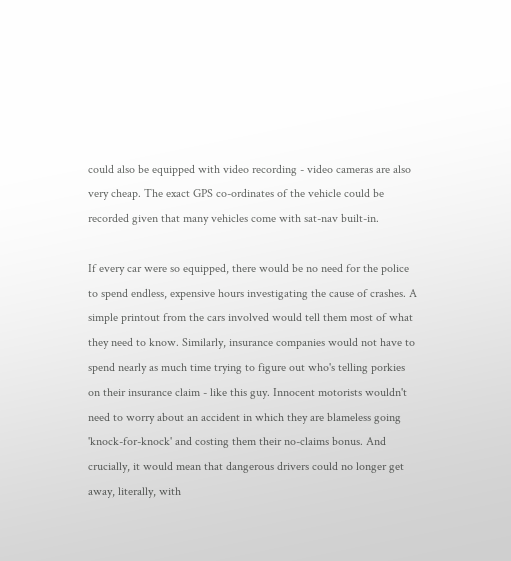could also be equipped with video recording - video cameras are also very cheap. The exact GPS co-ordinates of the vehicle could be recorded given that many vehicles come with sat-nav built-in.

If every car were so equipped, there would be no need for the police to spend endless, expensive hours investigating the cause of crashes. A simple printout from the cars involved would tell them most of what they need to know. Similarly, insurance companies would not have to spend nearly as much time trying to figure out who's telling porkies on their insurance claim - like this guy. Innocent motorists wouldn't need to worry about an accident in which they are blameless going 'knock-for-knock' and costing them their no-claims bonus. And crucially, it would mean that dangerous drivers could no longer get away, literally, with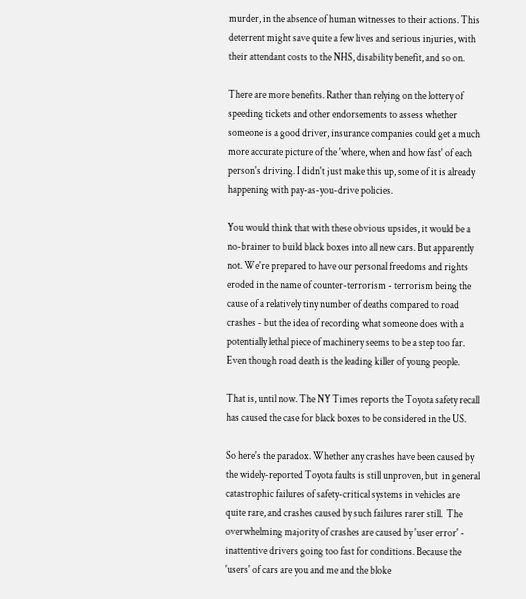murder, in the absence of human witnesses to their actions. This deterrent might save quite a few lives and serious injuries, with their attendant costs to the NHS, disability benefit, and so on.

There are more benefits. Rather than relying on the lottery of speeding tickets and other endorsements to assess whether someone is a good driver, insurance companies could get a much more accurate picture of the 'where, when and how fast' of each person's driving. I didn't just make this up, some of it is already happening with pay-as-you-drive policies.

You would think that with these obvious upsides, it would be a no-brainer to build black boxes into all new cars. But apparently not. We're prepared to have our personal freedoms and rights eroded in the name of counter-terrorism - terrorism being the cause of a relatively tiny number of deaths compared to road crashes - but the idea of recording what someone does with a potentially lethal piece of machinery seems to be a step too far. Even though road death is the leading killer of young people.

That is, until now. The NY Times reports the Toyota safety recall has caused the case for black boxes to be considered in the US.

So here's the paradox. Whether any crashes have been caused by the widely-reported Toyota faults is still unproven, but  in general catastrophic failures of safety-critical systems in vehicles are quite rare, and crashes caused by such failures rarer still.  The overwhelming majority of crashes are caused by 'user error' - inattentive drivers going too fast for conditions. Because the 'users' of cars are you and me and the bloke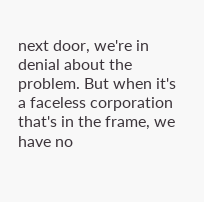next door, we're in denial about the problem. But when it's a faceless corporation that's in the frame, we have no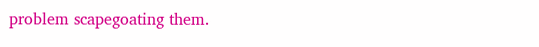problem scapegoating them.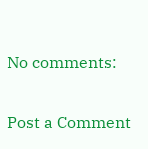No comments:

Post a Comment